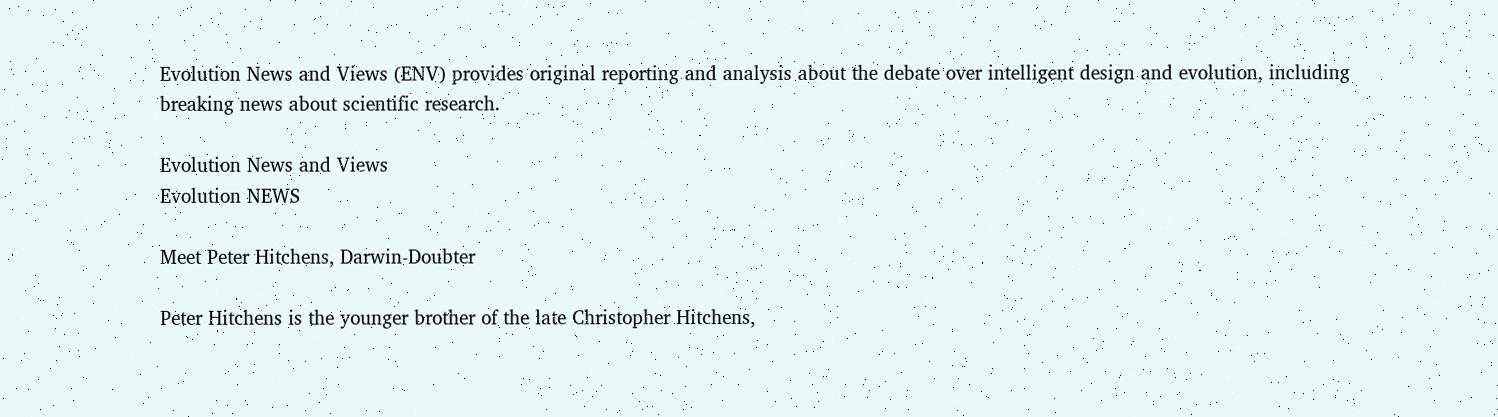Evolution News and Views (ENV) provides original reporting and analysis about the debate over intelligent design and evolution, including breaking news about scientific research.

Evolution News and Views
Evolution NEWS

Meet Peter Hitchens, Darwin-Doubter

Peter Hitchens is the younger brother of the late Christopher Hitchens,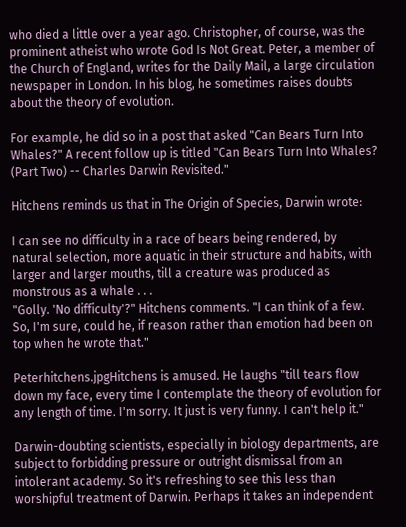who died a little over a year ago. Christopher, of course, was the prominent atheist who wrote God Is Not Great. Peter, a member of the Church of England, writes for the Daily Mail, a large circulation newspaper in London. In his blog, he sometimes raises doubts about the theory of evolution.

For example, he did so in a post that asked "Can Bears Turn Into Whales?" A recent follow up is titled "Can Bears Turn Into Whales? (Part Two) -- Charles Darwin Revisited."

Hitchens reminds us that in The Origin of Species, Darwin wrote:

I can see no difficulty in a race of bears being rendered, by natural selection, more aquatic in their structure and habits, with larger and larger mouths, till a creature was produced as monstrous as a whale . . .
"Golly. 'No difficulty'?" Hitchens comments. "I can think of a few. So, I'm sure, could he, if reason rather than emotion had been on top when he wrote that."

Peterhitchens.jpgHitchens is amused. He laughs "till tears flow down my face, every time I contemplate the theory of evolution for any length of time. I'm sorry. It just is very funny. I can't help it."

Darwin-doubting scientists, especially in biology departments, are subject to forbidding pressure or outright dismissal from an intolerant academy. So it's refreshing to see this less than worshipful treatment of Darwin. Perhaps it takes an independent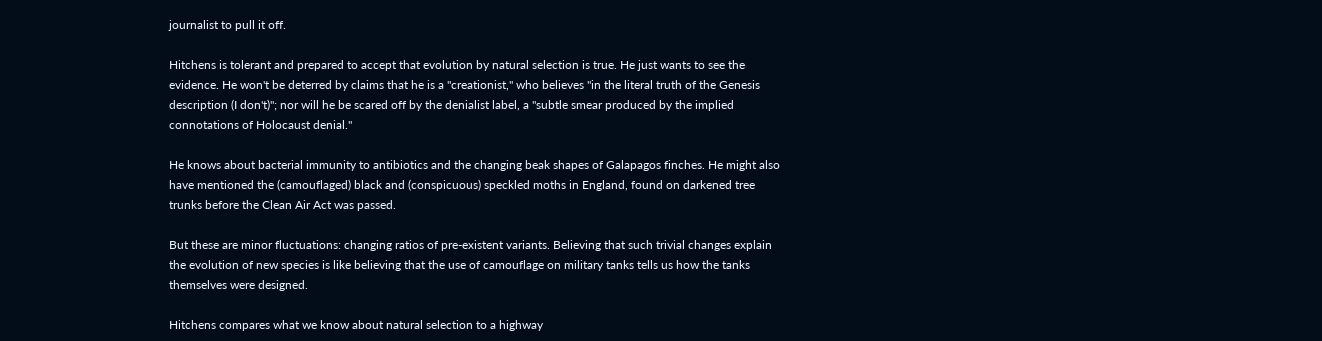journalist to pull it off.

Hitchens is tolerant and prepared to accept that evolution by natural selection is true. He just wants to see the evidence. He won't be deterred by claims that he is a "creationist," who believes "in the literal truth of the Genesis description (I don't)"; nor will he be scared off by the denialist label, a "subtle smear produced by the implied connotations of Holocaust denial."

He knows about bacterial immunity to antibiotics and the changing beak shapes of Galapagos finches. He might also have mentioned the (camouflaged) black and (conspicuous) speckled moths in England, found on darkened tree trunks before the Clean Air Act was passed.

But these are minor fluctuations: changing ratios of pre-existent variants. Believing that such trivial changes explain the evolution of new species is like believing that the use of camouflage on military tanks tells us how the tanks themselves were designed.

Hitchens compares what we know about natural selection to a highway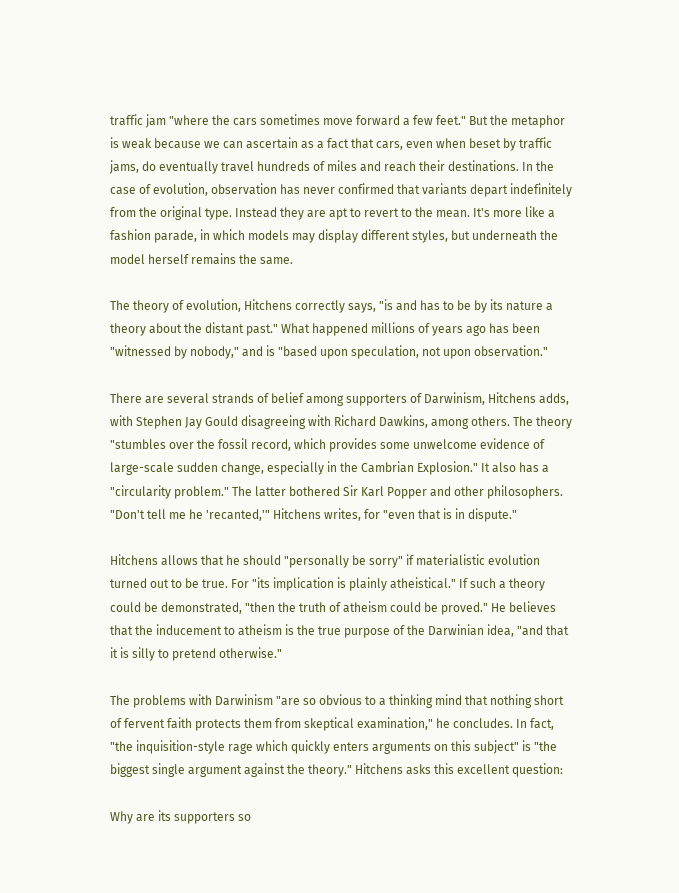traffic jam "where the cars sometimes move forward a few feet." But the metaphor is weak because we can ascertain as a fact that cars, even when beset by traffic jams, do eventually travel hundreds of miles and reach their destinations. In the case of evolution, observation has never confirmed that variants depart indefinitely from the original type. Instead they are apt to revert to the mean. It's more like a fashion parade, in which models may display different styles, but underneath the model herself remains the same.

The theory of evolution, Hitchens correctly says, "is and has to be by its nature a theory about the distant past." What happened millions of years ago has been "witnessed by nobody," and is "based upon speculation, not upon observation."

There are several strands of belief among supporters of Darwinism, Hitchens adds, with Stephen Jay Gould disagreeing with Richard Dawkins, among others. The theory "stumbles over the fossil record, which provides some unwelcome evidence of large-scale sudden change, especially in the Cambrian Explosion." It also has a "circularity problem." The latter bothered Sir Karl Popper and other philosophers. "Don't tell me he 'recanted,'" Hitchens writes, for "even that is in dispute."

Hitchens allows that he should "personally be sorry" if materialistic evolution turned out to be true. For "its implication is plainly atheistical." If such a theory could be demonstrated, "then the truth of atheism could be proved." He believes that the inducement to atheism is the true purpose of the Darwinian idea, "and that it is silly to pretend otherwise."

The problems with Darwinism "are so obvious to a thinking mind that nothing short of fervent faith protects them from skeptical examination," he concludes. In fact, "the inquisition-style rage which quickly enters arguments on this subject" is "the biggest single argument against the theory." Hitchens asks this excellent question:

Why are its supporters so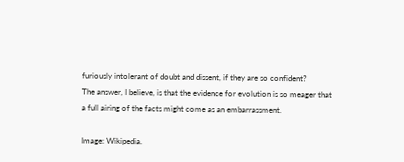furiously intolerant of doubt and dissent, if they are so confident?
The answer, I believe, is that the evidence for evolution is so meager that a full airing of the facts might come as an embarrassment.

Image: Wikipedia.